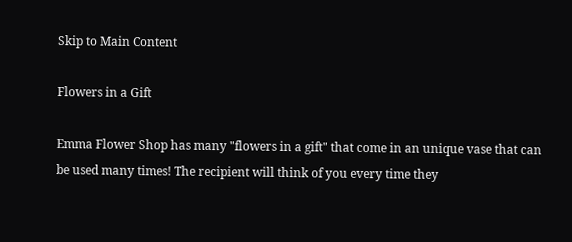Skip to Main Content

Flowers in a Gift

Emma Flower Shop has many "flowers in a gift" that come in an unique vase that can be used many times! The recipient will think of you every time they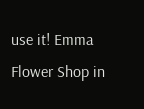use it! Emma Flower Shop in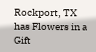Rockport, TX has Flowers in a Gift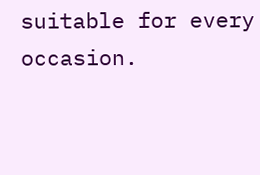suitable for every occasion.